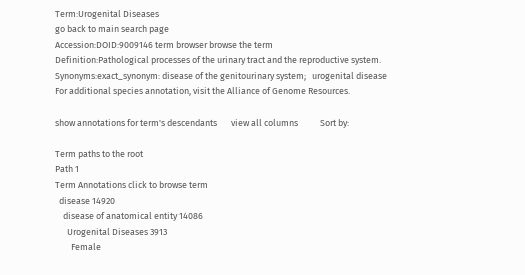Term:Urogenital Diseases
go back to main search page
Accession:DOID:9009146 term browser browse the term
Definition:Pathological processes of the urinary tract and the reproductive system.
Synonyms:exact_synonym: disease of the genitourinary system;   urogenital disease
For additional species annotation, visit the Alliance of Genome Resources.

show annotations for term's descendants       view all columns           Sort by:

Term paths to the root
Path 1
Term Annotations click to browse term
  disease 14920
    disease of anatomical entity 14086
      Urogenital Diseases 3913
        Female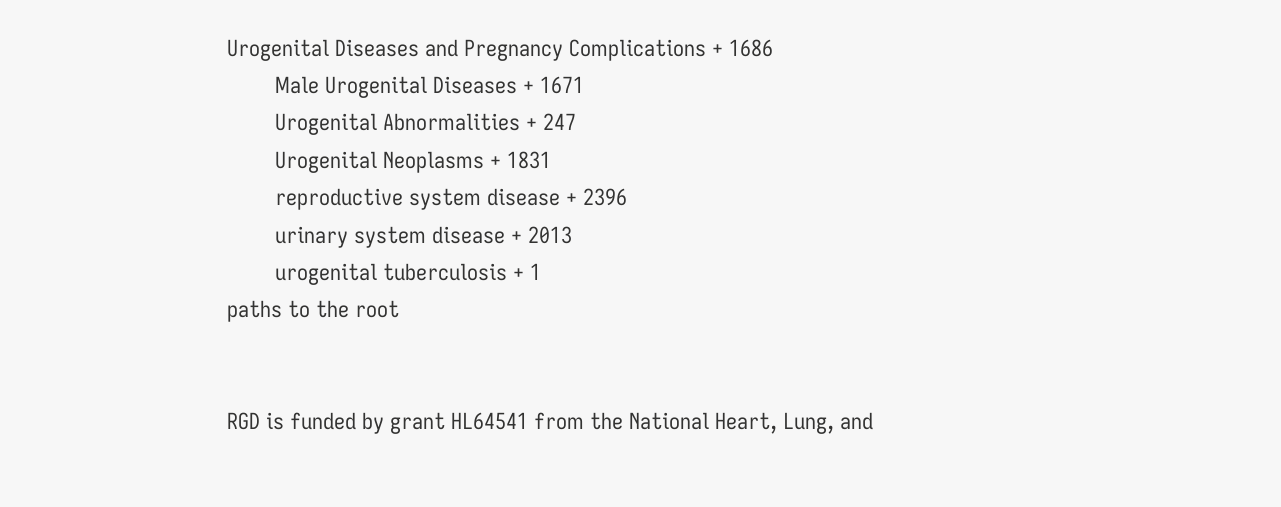Urogenital Diseases and Pregnancy Complications + 1686
        Male Urogenital Diseases + 1671
        Urogenital Abnormalities + 247
        Urogenital Neoplasms + 1831
        reproductive system disease + 2396
        urinary system disease + 2013
        urogenital tuberculosis + 1
paths to the root


RGD is funded by grant HL64541 from the National Heart, Lung, and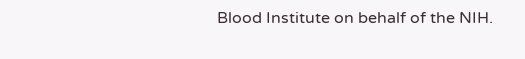Blood Institute on behalf of the NIH.